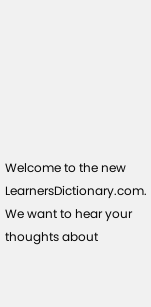Welcome to the new LearnersDictionary.com. We want to hear your thoughts about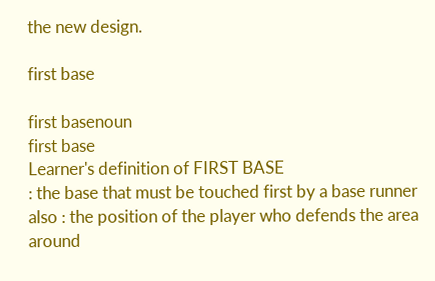the new design.

first base

first basenoun
first base
Learner's definition of FIRST BASE
: the base that must be touched first by a base runner
also : the position of the player who defends the area around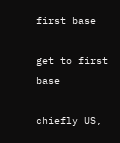first base

get to first base

chiefly US,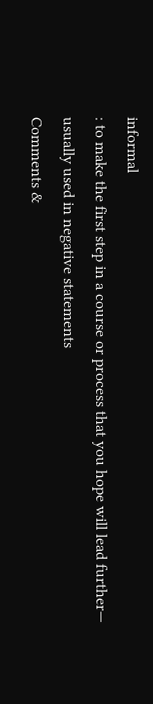informal
: to make the first step in a course or process that you hope will lead further— usually used in negative statements
Comments &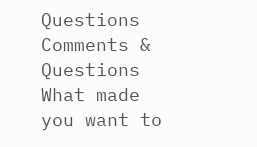Questions
Comments & Questions
What made you want to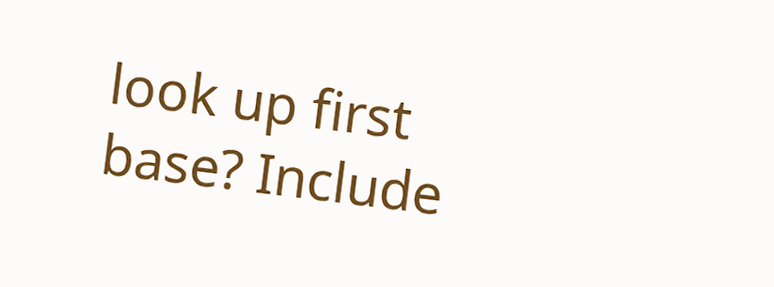look up first base? Include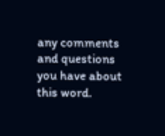any comments and questions you have about this word.